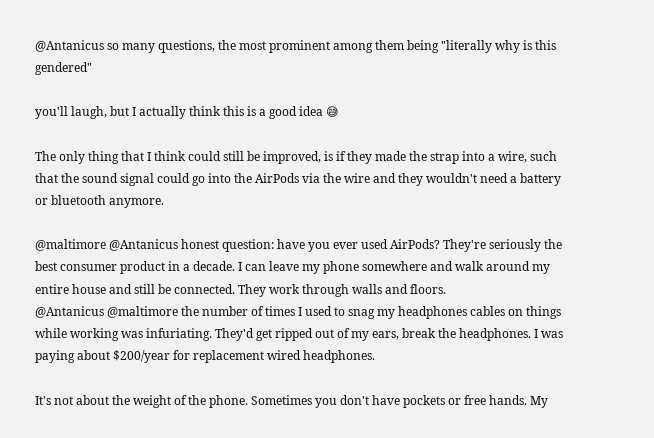@Antanicus so many questions, the most prominent among them being "literally why is this gendered"

you'll laugh, but I actually think this is a good idea 😅

The only thing that I think could still be improved, is if they made the strap into a wire, such that the sound signal could go into the AirPods via the wire and they wouldn't need a battery or bluetooth anymore.

@maltimore @Antanicus honest question: have you ever used AirPods? They're seriously the best consumer product in a decade. I can leave my phone somewhere and walk around my entire house and still be connected. They work through walls and floors.
@Antanicus @maltimore the number of times I used to snag my headphones cables on things while working was infuriating. They'd get ripped out of my ears, break the headphones. I was paying about $200/year for replacement wired headphones.

It's not about the weight of the phone. Sometimes you don't have pockets or free hands. My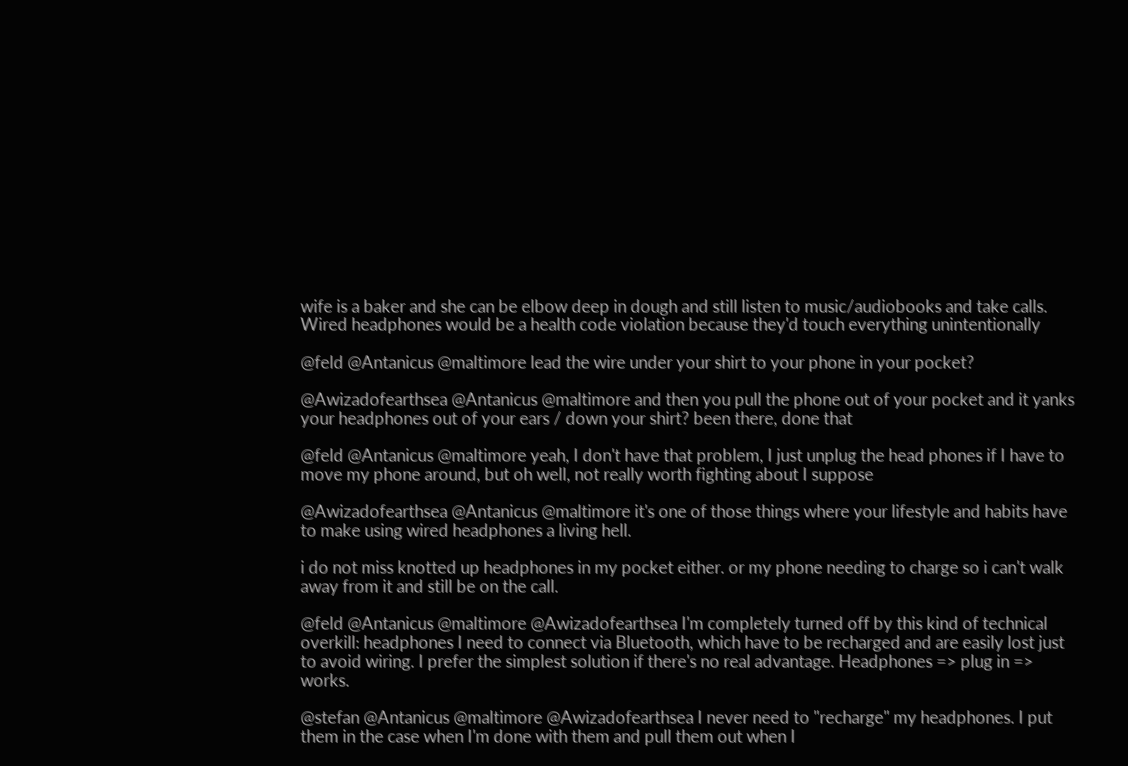wife is a baker and she can be elbow deep in dough and still listen to music/audiobooks and take calls. Wired headphones would be a health code violation because they'd touch everything unintentionally

@feld @Antanicus @maltimore lead the wire under your shirt to your phone in your pocket?

@Awizadofearthsea @Antanicus @maltimore and then you pull the phone out of your pocket and it yanks your headphones out of your ears / down your shirt? been there, done that

@feld @Antanicus @maltimore yeah, I don't have that problem, I just unplug the head phones if I have to move my phone around, but oh well, not really worth fighting about I suppose

@Awizadofearthsea @Antanicus @maltimore it's one of those things where your lifestyle and habits have to make using wired headphones a living hell.

i do not miss knotted up headphones in my pocket either. or my phone needing to charge so i can't walk away from it and still be on the call.

@feld @Antanicus @maltimore @Awizadofearthsea I'm completely turned off by this kind of technical overkill: headphones I need to connect via Bluetooth, which have to be recharged and are easily lost just to avoid wiring. I prefer the simplest solution if there's no real advantage. Headphones => plug in => works.

@stefan @Antanicus @maltimore @Awizadofearthsea I never need to "recharge" my headphones. I put them in the case when I'm done with them and pull them out when I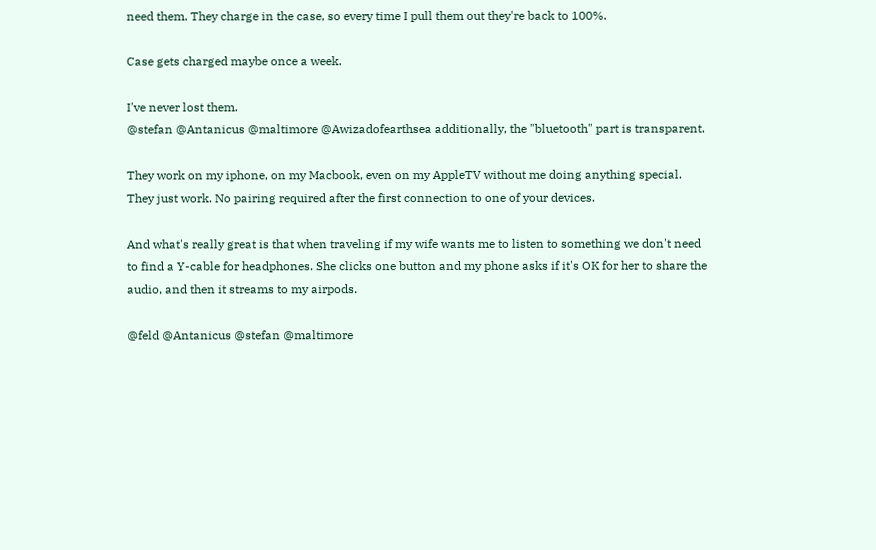need them. They charge in the case, so every time I pull them out they're back to 100%.

Case gets charged maybe once a week.

I've never lost them.
@stefan @Antanicus @maltimore @Awizadofearthsea additionally, the "bluetooth" part is transparent.

They work on my iphone, on my Macbook, even on my AppleTV without me doing anything special. They just work. No pairing required after the first connection to one of your devices.

And what's really great is that when traveling if my wife wants me to listen to something we don't need to find a Y-cable for headphones. She clicks one button and my phone asks if it's OK for her to share the audio, and then it streams to my airpods.

@feld @Antanicus @stefan @maltimore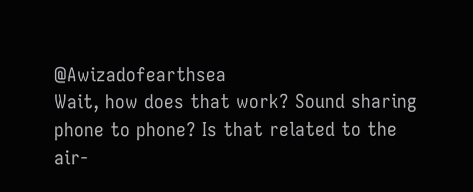@Awizadofearthsea
Wait, how does that work? Sound sharing phone to phone? Is that related to the air-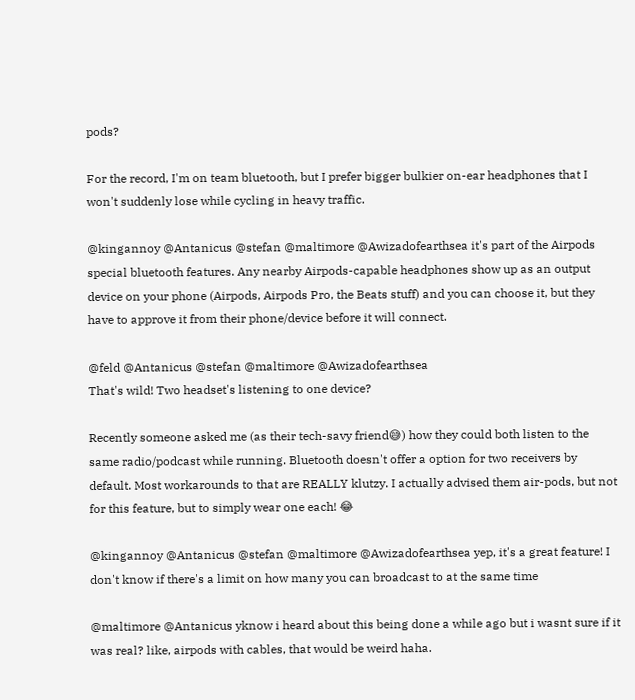pods?

For the record, I'm on team bluetooth, but I prefer bigger bulkier on-ear headphones that I won't suddenly lose while cycling in heavy traffic.

@kingannoy @Antanicus @stefan @maltimore @Awizadofearthsea it's part of the Airpods special bluetooth features. Any nearby Airpods-capable headphones show up as an output device on your phone (Airpods, Airpods Pro, the Beats stuff) and you can choose it, but they have to approve it from their phone/device before it will connect.

@feld @Antanicus @stefan @maltimore @Awizadofearthsea
That's wild! Two headset's listening to one device?

Recently someone asked me (as their tech-savy friend😅) how they could both listen to the same radio/podcast while running. Bluetooth doesn't offer a option for two receivers by default. Most workarounds to that are REALLY klutzy. I actually advised them air-pods, but not for this feature, but to simply wear one each! 😂

@kingannoy @Antanicus @stefan @maltimore @Awizadofearthsea yep, it's a great feature! I don't know if there's a limit on how many you can broadcast to at the same time

@maltimore @Antanicus yknow i heard about this being done a while ago but i wasnt sure if it was real? like, airpods with cables, that would be weird haha.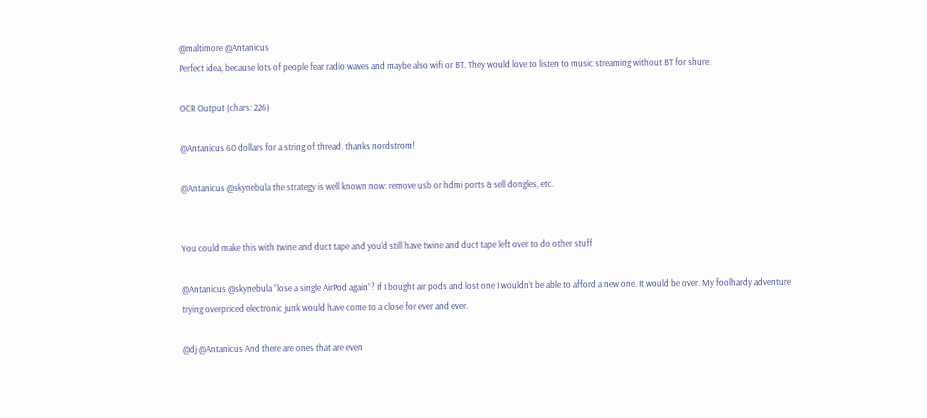@maltimore @Antanicus
Perfect idea, because lots of people fear radio waves and maybe also wifi or BT. They would love to listen to music streaming without BT for shure.

OCR Output (chars: 226)

@Antanicus 60 dollars for a string of thread. thanks nordstrom!

@Antanicus @skynebula the strategy is well known now: remove usb or hdmi ports & sell dongles, etc.


You could make this with twine and duct tape and you'd still have twine and duct tape left over to do other stuff

@Antanicus @skynebula “lose a single AirPod again”? If I bought air pods and lost one I wouldn’t be able to afford a new one. It would be over. My foolhardy adventure trying overpriced electronic junk would have come to a close for ever and ever.

@dj @Antanicus And there are ones that are even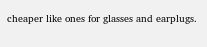cheaper like ones for glasses and earplugs.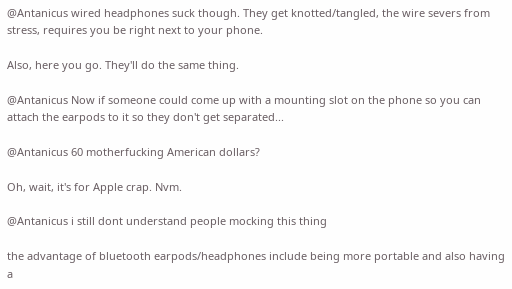@Antanicus wired headphones suck though. They get knotted/tangled, the wire severs from stress, requires you be right next to your phone.

Also, here you go. They'll do the same thing.

@Antanicus Now if someone could come up with a mounting slot on the phone so you can attach the earpods to it so they don't get separated...

@Antanicus 60 motherfucking American dollars?

Oh, wait, it's for Apple crap. Nvm.

@Antanicus i still dont understand people mocking this thing

the advantage of bluetooth earpods/headphones include being more portable and also having a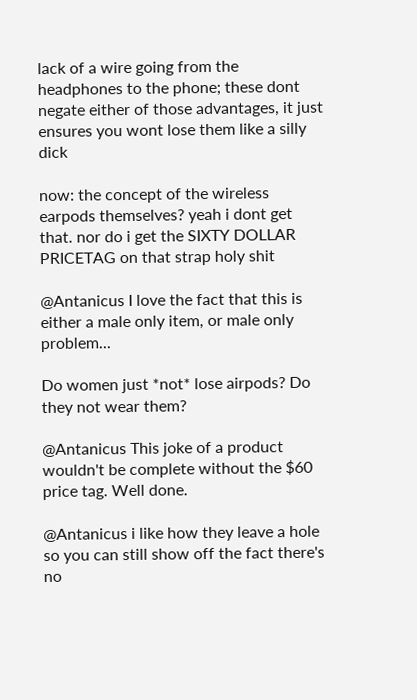lack of a wire going from the headphones to the phone; these dont negate either of those advantages, it just ensures you wont lose them like a silly dick

now: the concept of the wireless earpods themselves? yeah i dont get that. nor do i get the SIXTY DOLLAR PRICETAG on that strap holy shit

@Antanicus I love the fact that this is either a male only item, or male only problem...

Do women just *not* lose airpods? Do they not wear them?

@Antanicus This joke of a product wouldn't be complete without the $60 price tag. Well done.

@Antanicus i like how they leave a hole so you can still show off the fact there's no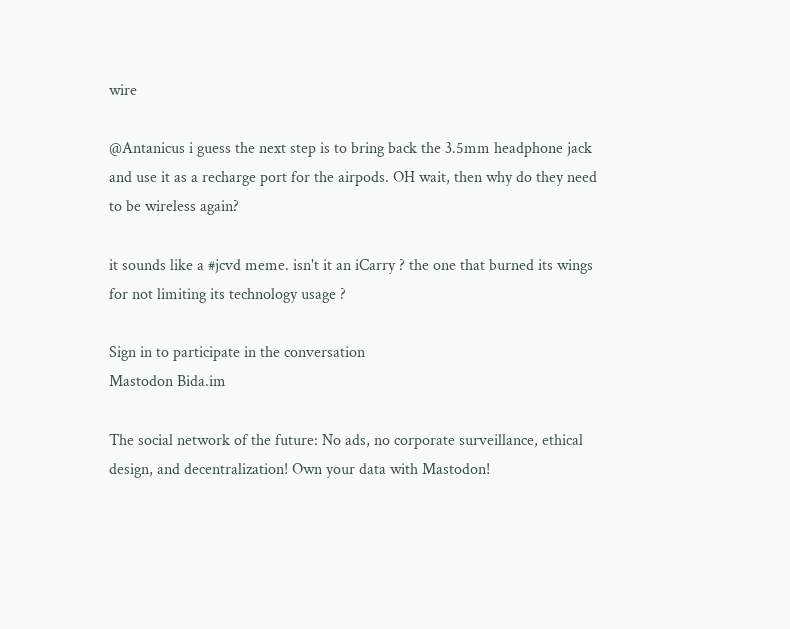wire

@Antanicus i guess the next step is to bring back the 3.5mm headphone jack and use it as a recharge port for the airpods. OH wait, then why do they need to be wireless again?

it sounds like a #jcvd meme. isn't it an iCarry ? the one that burned its wings for not limiting its technology usage ?

Sign in to participate in the conversation
Mastodon Bida.im

The social network of the future: No ads, no corporate surveillance, ethical design, and decentralization! Own your data with Mastodon!